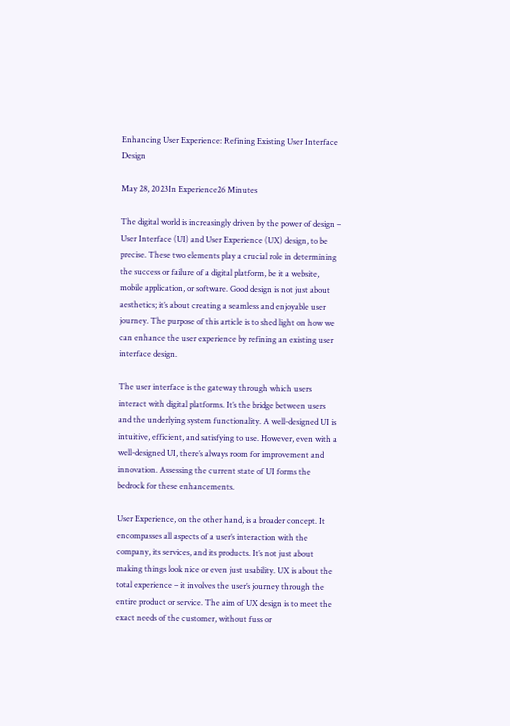Enhancing User Experience: Refining Existing User Interface Design

May 28, 2023In Experience26 Minutes

The digital world is increasingly driven by the power of design – User Interface (UI) and User Experience (UX) design, to be precise. These two elements play a crucial role in determining the success or failure of a digital platform, be it a website, mobile application, or software. Good design is not just about aesthetics; it’s about creating a seamless and enjoyable user journey. The purpose of this article is to shed light on how we can enhance the user experience by refining an existing user interface design.

The user interface is the gateway through which users interact with digital platforms. It’s the bridge between users and the underlying system functionality. A well-designed UI is intuitive, efficient, and satisfying to use. However, even with a well-designed UI, there’s always room for improvement and innovation. Assessing the current state of UI forms the bedrock for these enhancements.

User Experience, on the other hand, is a broader concept. It encompasses all aspects of a user’s interaction with the company, its services, and its products. It’s not just about making things look nice or even just usability. UX is about the total experience – it involves the user’s journey through the entire product or service. The aim of UX design is to meet the exact needs of the customer, without fuss or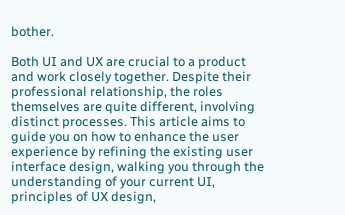bother.

Both UI and UX are crucial to a product and work closely together. Despite their professional relationship, the roles themselves are quite different, involving distinct processes. This article aims to guide you on how to enhance the user experience by refining the existing user interface design, walking you through the understanding of your current UI, principles of UX design,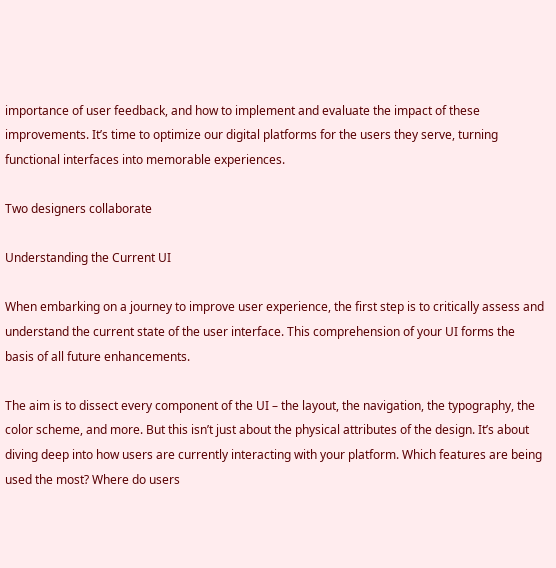importance of user feedback, and how to implement and evaluate the impact of these improvements. It’s time to optimize our digital platforms for the users they serve, turning functional interfaces into memorable experiences.

Two designers collaborate

Understanding the Current UI

When embarking on a journey to improve user experience, the first step is to critically assess and understand the current state of the user interface. This comprehension of your UI forms the basis of all future enhancements.

The aim is to dissect every component of the UI – the layout, the navigation, the typography, the color scheme, and more. But this isn’t just about the physical attributes of the design. It’s about diving deep into how users are currently interacting with your platform. Which features are being used the most? Where do users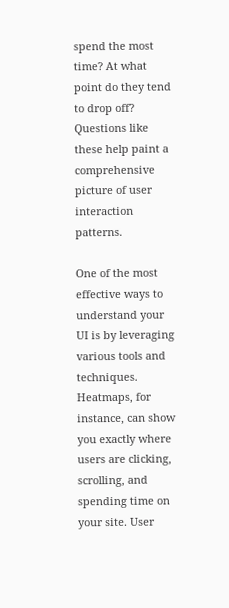spend the most time? At what point do they tend to drop off? Questions like these help paint a comprehensive picture of user interaction patterns.

One of the most effective ways to understand your UI is by leveraging various tools and techniques. Heatmaps, for instance, can show you exactly where users are clicking, scrolling, and spending time on your site. User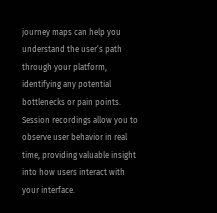journey maps can help you understand the user’s path through your platform, identifying any potential bottlenecks or pain points. Session recordings allow you to observe user behavior in real time, providing valuable insight into how users interact with your interface.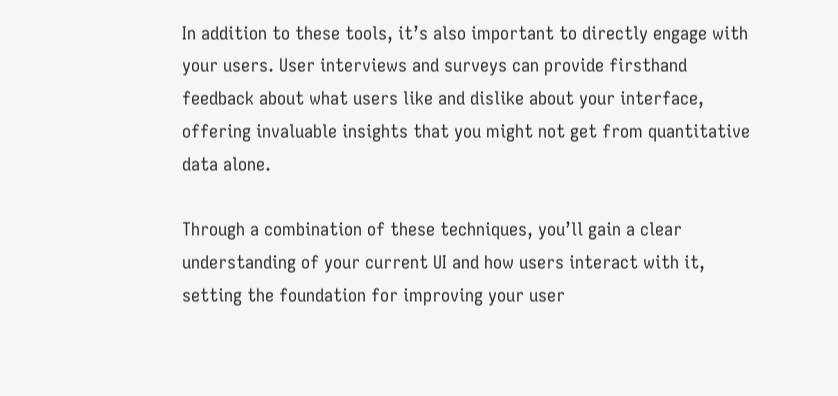In addition to these tools, it’s also important to directly engage with your users. User interviews and surveys can provide firsthand feedback about what users like and dislike about your interface, offering invaluable insights that you might not get from quantitative data alone.

Through a combination of these techniques, you’ll gain a clear understanding of your current UI and how users interact with it, setting the foundation for improving your user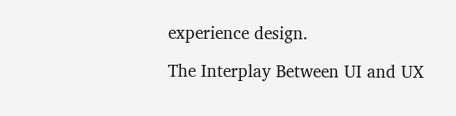experience design.

The Interplay Between UI and UX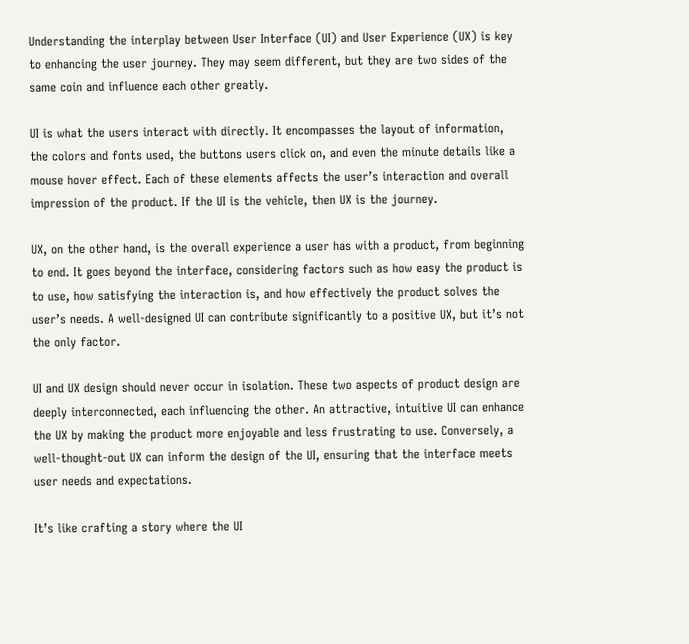Understanding the interplay between User Interface (UI) and User Experience (UX) is key to enhancing the user journey. They may seem different, but they are two sides of the same coin and influence each other greatly.

UI is what the users interact with directly. It encompasses the layout of information, the colors and fonts used, the buttons users click on, and even the minute details like a mouse hover effect. Each of these elements affects the user’s interaction and overall impression of the product. If the UI is the vehicle, then UX is the journey.

UX, on the other hand, is the overall experience a user has with a product, from beginning to end. It goes beyond the interface, considering factors such as how easy the product is to use, how satisfying the interaction is, and how effectively the product solves the user’s needs. A well-designed UI can contribute significantly to a positive UX, but it’s not the only factor.

UI and UX design should never occur in isolation. These two aspects of product design are deeply interconnected, each influencing the other. An attractive, intuitive UI can enhance the UX by making the product more enjoyable and less frustrating to use. Conversely, a well-thought-out UX can inform the design of the UI, ensuring that the interface meets user needs and expectations.

It’s like crafting a story where the UI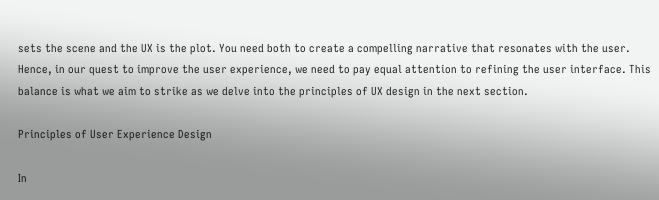sets the scene and the UX is the plot. You need both to create a compelling narrative that resonates with the user. Hence, in our quest to improve the user experience, we need to pay equal attention to refining the user interface. This balance is what we aim to strike as we delve into the principles of UX design in the next section.

Principles of User Experience Design

In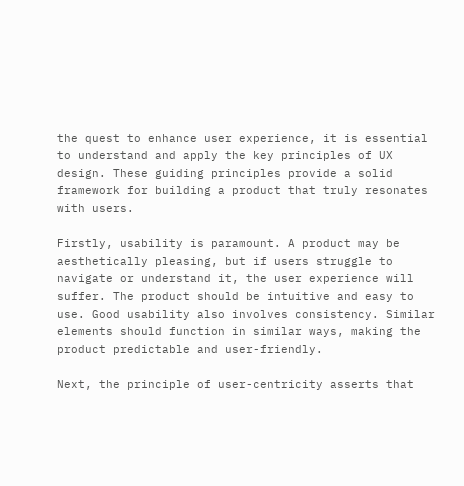the quest to enhance user experience, it is essential to understand and apply the key principles of UX design. These guiding principles provide a solid framework for building a product that truly resonates with users.

Firstly, usability is paramount. A product may be aesthetically pleasing, but if users struggle to navigate or understand it, the user experience will suffer. The product should be intuitive and easy to use. Good usability also involves consistency. Similar elements should function in similar ways, making the product predictable and user-friendly.

Next, the principle of user-centricity asserts that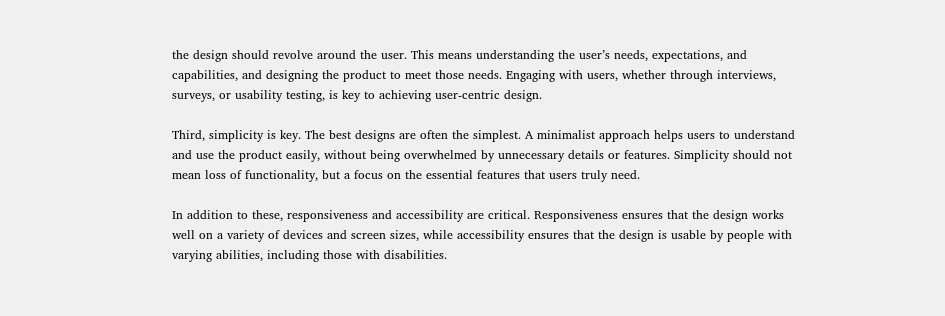the design should revolve around the user. This means understanding the user’s needs, expectations, and capabilities, and designing the product to meet those needs. Engaging with users, whether through interviews, surveys, or usability testing, is key to achieving user-centric design.

Third, simplicity is key. The best designs are often the simplest. A minimalist approach helps users to understand and use the product easily, without being overwhelmed by unnecessary details or features. Simplicity should not mean loss of functionality, but a focus on the essential features that users truly need.

In addition to these, responsiveness and accessibility are critical. Responsiveness ensures that the design works well on a variety of devices and screen sizes, while accessibility ensures that the design is usable by people with varying abilities, including those with disabilities.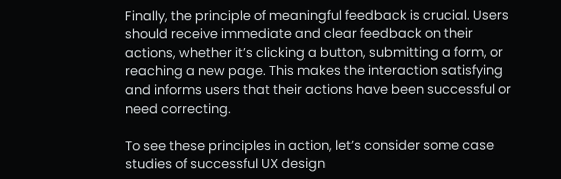Finally, the principle of meaningful feedback is crucial. Users should receive immediate and clear feedback on their actions, whether it’s clicking a button, submitting a form, or reaching a new page. This makes the interaction satisfying and informs users that their actions have been successful or need correcting.

To see these principles in action, let’s consider some case studies of successful UX design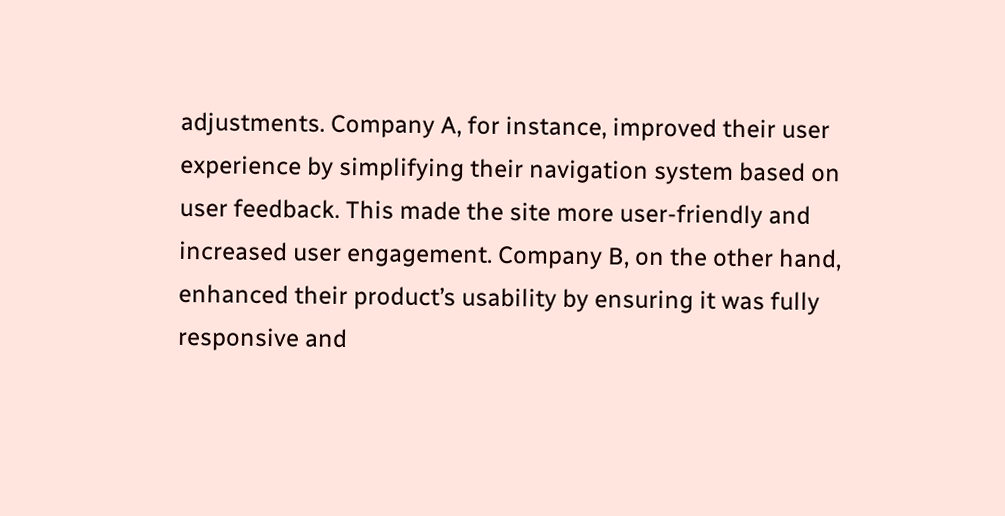adjustments. Company A, for instance, improved their user experience by simplifying their navigation system based on user feedback. This made the site more user-friendly and increased user engagement. Company B, on the other hand, enhanced their product’s usability by ensuring it was fully responsive and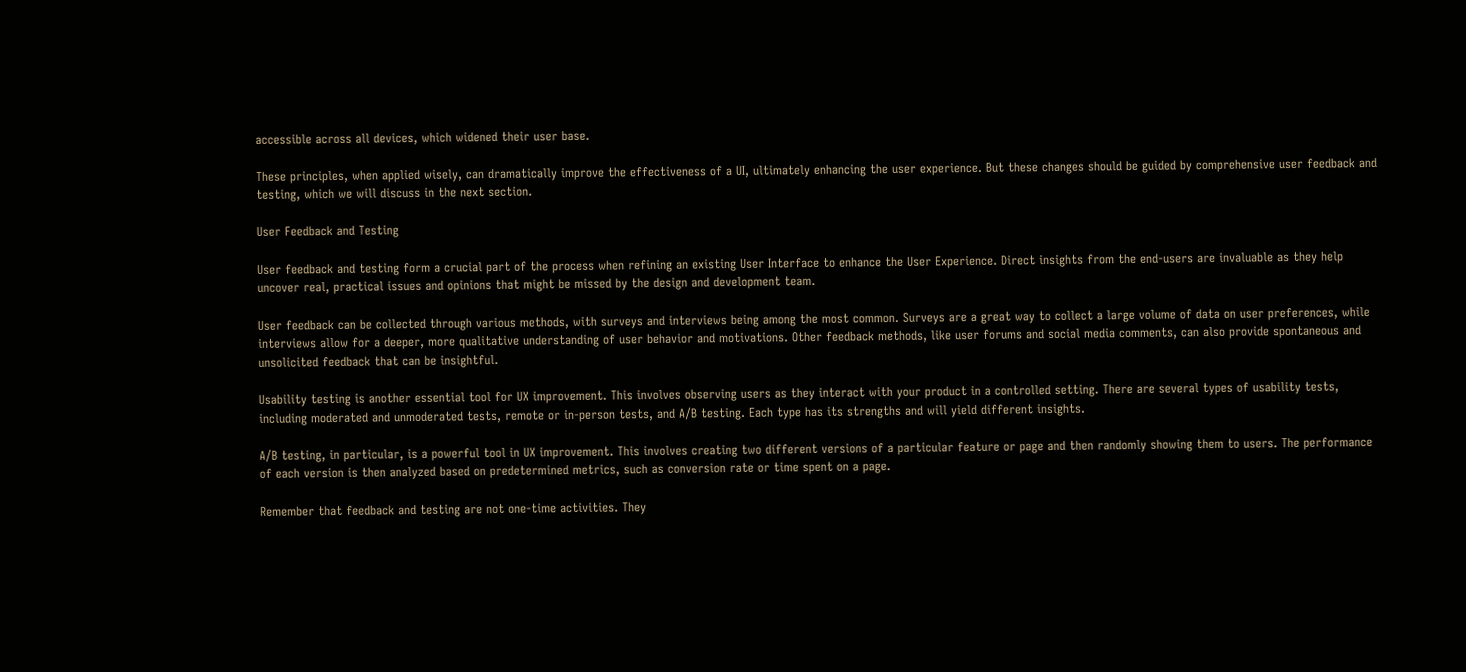accessible across all devices, which widened their user base.

These principles, when applied wisely, can dramatically improve the effectiveness of a UI, ultimately enhancing the user experience. But these changes should be guided by comprehensive user feedback and testing, which we will discuss in the next section.

User Feedback and Testing

User feedback and testing form a crucial part of the process when refining an existing User Interface to enhance the User Experience. Direct insights from the end-users are invaluable as they help uncover real, practical issues and opinions that might be missed by the design and development team.

User feedback can be collected through various methods, with surveys and interviews being among the most common. Surveys are a great way to collect a large volume of data on user preferences, while interviews allow for a deeper, more qualitative understanding of user behavior and motivations. Other feedback methods, like user forums and social media comments, can also provide spontaneous and unsolicited feedback that can be insightful.

Usability testing is another essential tool for UX improvement. This involves observing users as they interact with your product in a controlled setting. There are several types of usability tests, including moderated and unmoderated tests, remote or in-person tests, and A/B testing. Each type has its strengths and will yield different insights.

A/B testing, in particular, is a powerful tool in UX improvement. This involves creating two different versions of a particular feature or page and then randomly showing them to users. The performance of each version is then analyzed based on predetermined metrics, such as conversion rate or time spent on a page.

Remember that feedback and testing are not one-time activities. They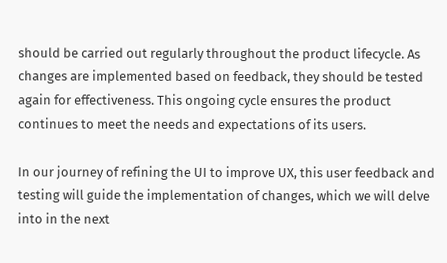should be carried out regularly throughout the product lifecycle. As changes are implemented based on feedback, they should be tested again for effectiveness. This ongoing cycle ensures the product continues to meet the needs and expectations of its users.

In our journey of refining the UI to improve UX, this user feedback and testing will guide the implementation of changes, which we will delve into in the next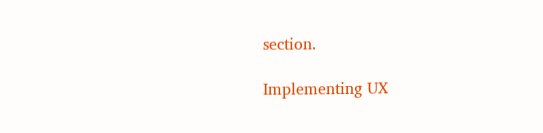section.

Implementing UX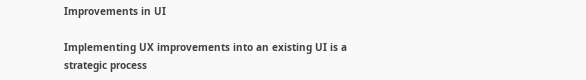Improvements in UI

Implementing UX improvements into an existing UI is a strategic process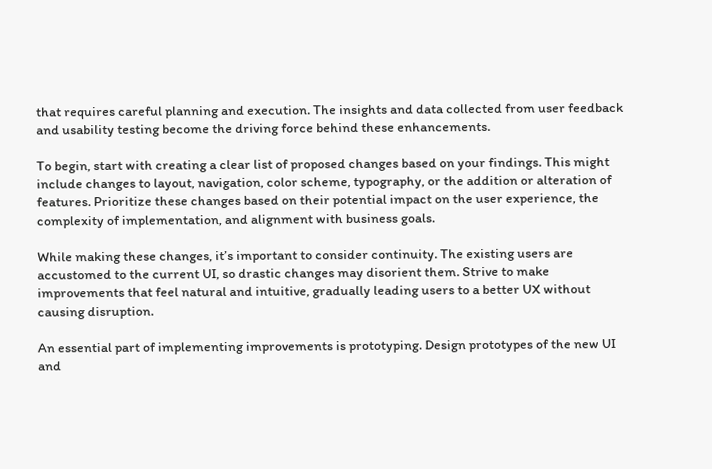that requires careful planning and execution. The insights and data collected from user feedback and usability testing become the driving force behind these enhancements.

To begin, start with creating a clear list of proposed changes based on your findings. This might include changes to layout, navigation, color scheme, typography, or the addition or alteration of features. Prioritize these changes based on their potential impact on the user experience, the complexity of implementation, and alignment with business goals.

While making these changes, it’s important to consider continuity. The existing users are accustomed to the current UI, so drastic changes may disorient them. Strive to make improvements that feel natural and intuitive, gradually leading users to a better UX without causing disruption.

An essential part of implementing improvements is prototyping. Design prototypes of the new UI and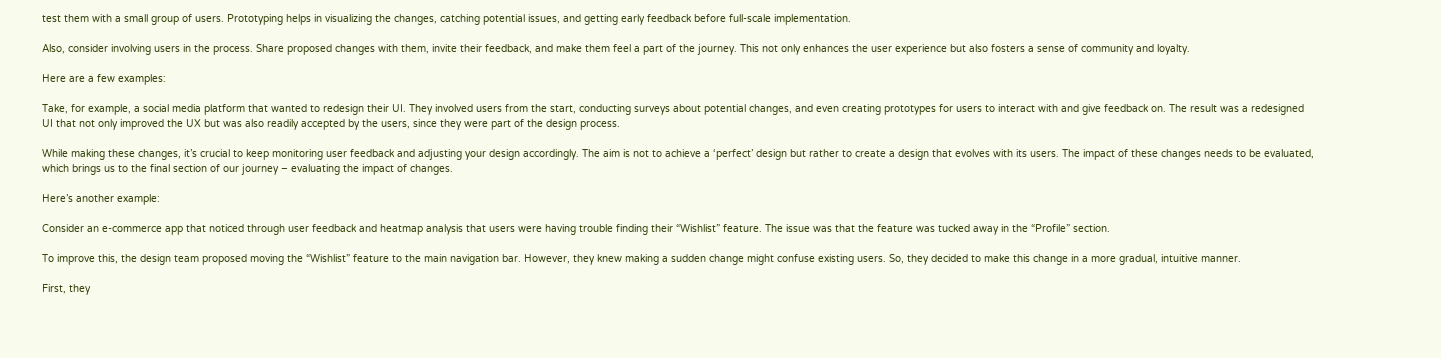test them with a small group of users. Prototyping helps in visualizing the changes, catching potential issues, and getting early feedback before full-scale implementation.

Also, consider involving users in the process. Share proposed changes with them, invite their feedback, and make them feel a part of the journey. This not only enhances the user experience but also fosters a sense of community and loyalty.

Here are a few examples:

Take, for example, a social media platform that wanted to redesign their UI. They involved users from the start, conducting surveys about potential changes, and even creating prototypes for users to interact with and give feedback on. The result was a redesigned UI that not only improved the UX but was also readily accepted by the users, since they were part of the design process.

While making these changes, it’s crucial to keep monitoring user feedback and adjusting your design accordingly. The aim is not to achieve a ‘perfect’ design but rather to create a design that evolves with its users. The impact of these changes needs to be evaluated, which brings us to the final section of our journey – evaluating the impact of changes.

Here’s another example:

Consider an e-commerce app that noticed through user feedback and heatmap analysis that users were having trouble finding their “Wishlist” feature. The issue was that the feature was tucked away in the “Profile” section.

To improve this, the design team proposed moving the “Wishlist” feature to the main navigation bar. However, they knew making a sudden change might confuse existing users. So, they decided to make this change in a more gradual, intuitive manner.

First, they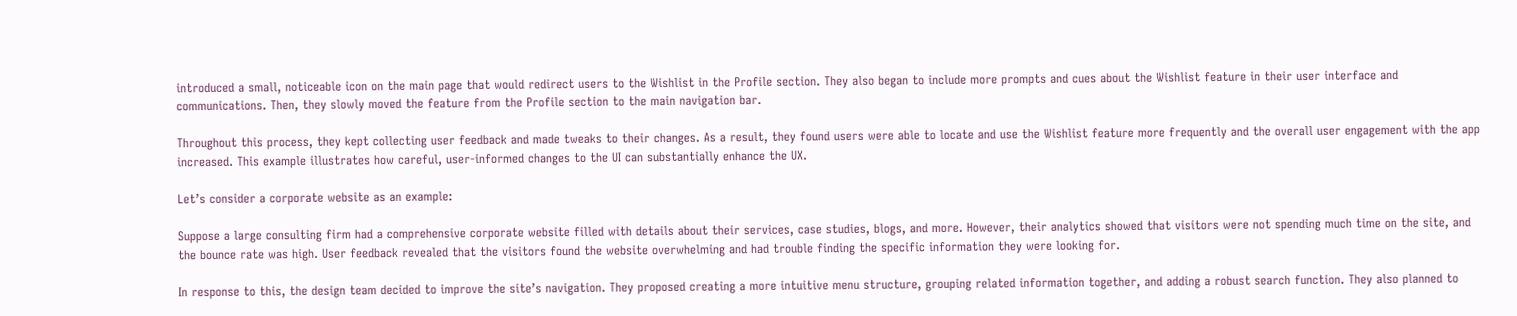introduced a small, noticeable icon on the main page that would redirect users to the Wishlist in the Profile section. They also began to include more prompts and cues about the Wishlist feature in their user interface and communications. Then, they slowly moved the feature from the Profile section to the main navigation bar.

Throughout this process, they kept collecting user feedback and made tweaks to their changes. As a result, they found users were able to locate and use the Wishlist feature more frequently and the overall user engagement with the app increased. This example illustrates how careful, user-informed changes to the UI can substantially enhance the UX.

Let’s consider a corporate website as an example:

Suppose a large consulting firm had a comprehensive corporate website filled with details about their services, case studies, blogs, and more. However, their analytics showed that visitors were not spending much time on the site, and the bounce rate was high. User feedback revealed that the visitors found the website overwhelming and had trouble finding the specific information they were looking for.

In response to this, the design team decided to improve the site’s navigation. They proposed creating a more intuitive menu structure, grouping related information together, and adding a robust search function. They also planned to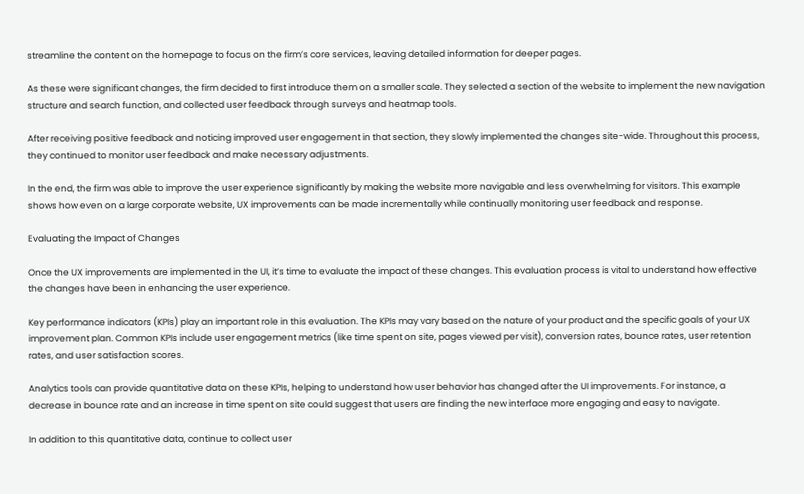streamline the content on the homepage to focus on the firm’s core services, leaving detailed information for deeper pages.

As these were significant changes, the firm decided to first introduce them on a smaller scale. They selected a section of the website to implement the new navigation structure and search function, and collected user feedback through surveys and heatmap tools.

After receiving positive feedback and noticing improved user engagement in that section, they slowly implemented the changes site-wide. Throughout this process, they continued to monitor user feedback and make necessary adjustments.

In the end, the firm was able to improve the user experience significantly by making the website more navigable and less overwhelming for visitors. This example shows how even on a large corporate website, UX improvements can be made incrementally while continually monitoring user feedback and response.

Evaluating the Impact of Changes

Once the UX improvements are implemented in the UI, it’s time to evaluate the impact of these changes. This evaluation process is vital to understand how effective the changes have been in enhancing the user experience.

Key performance indicators (KPIs) play an important role in this evaluation. The KPIs may vary based on the nature of your product and the specific goals of your UX improvement plan. Common KPIs include user engagement metrics (like time spent on site, pages viewed per visit), conversion rates, bounce rates, user retention rates, and user satisfaction scores.

Analytics tools can provide quantitative data on these KPIs, helping to understand how user behavior has changed after the UI improvements. For instance, a decrease in bounce rate and an increase in time spent on site could suggest that users are finding the new interface more engaging and easy to navigate.

In addition to this quantitative data, continue to collect user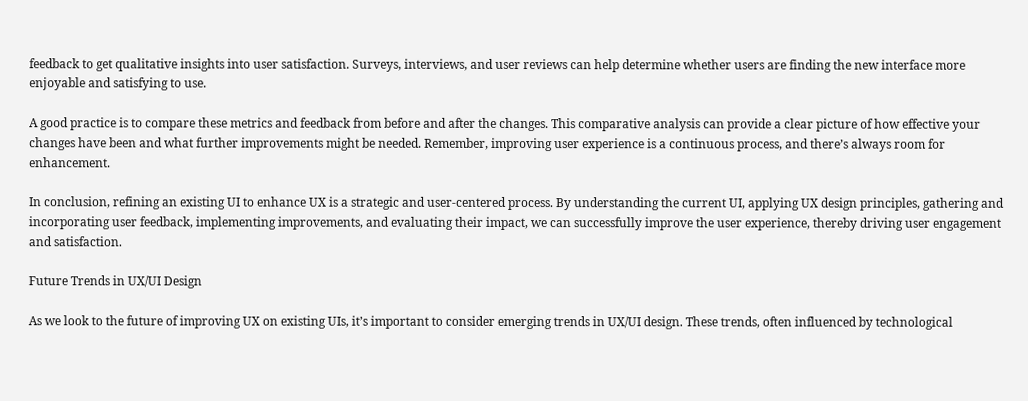feedback to get qualitative insights into user satisfaction. Surveys, interviews, and user reviews can help determine whether users are finding the new interface more enjoyable and satisfying to use.

A good practice is to compare these metrics and feedback from before and after the changes. This comparative analysis can provide a clear picture of how effective your changes have been and what further improvements might be needed. Remember, improving user experience is a continuous process, and there’s always room for enhancement.

In conclusion, refining an existing UI to enhance UX is a strategic and user-centered process. By understanding the current UI, applying UX design principles, gathering and incorporating user feedback, implementing improvements, and evaluating their impact, we can successfully improve the user experience, thereby driving user engagement and satisfaction.

Future Trends in UX/UI Design

As we look to the future of improving UX on existing UIs, it’s important to consider emerging trends in UX/UI design. These trends, often influenced by technological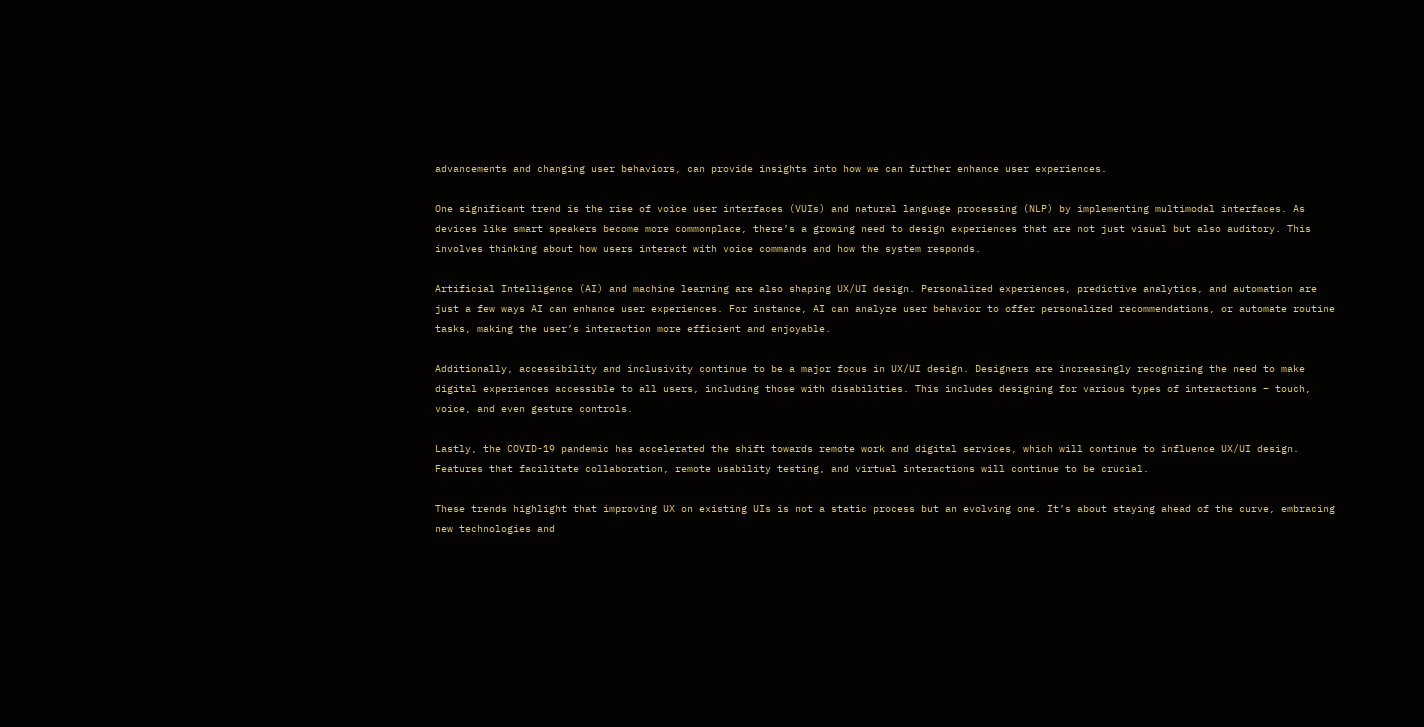advancements and changing user behaviors, can provide insights into how we can further enhance user experiences.

One significant trend is the rise of voice user interfaces (VUIs) and natural language processing (NLP) by implementing multimodal interfaces. As devices like smart speakers become more commonplace, there’s a growing need to design experiences that are not just visual but also auditory. This involves thinking about how users interact with voice commands and how the system responds.

Artificial Intelligence (AI) and machine learning are also shaping UX/UI design. Personalized experiences, predictive analytics, and automation are just a few ways AI can enhance user experiences. For instance, AI can analyze user behavior to offer personalized recommendations, or automate routine tasks, making the user’s interaction more efficient and enjoyable.

Additionally, accessibility and inclusivity continue to be a major focus in UX/UI design. Designers are increasingly recognizing the need to make digital experiences accessible to all users, including those with disabilities. This includes designing for various types of interactions – touch, voice, and even gesture controls.

Lastly, the COVID-19 pandemic has accelerated the shift towards remote work and digital services, which will continue to influence UX/UI design. Features that facilitate collaboration, remote usability testing, and virtual interactions will continue to be crucial.

These trends highlight that improving UX on existing UIs is not a static process but an evolving one. It’s about staying ahead of the curve, embracing new technologies and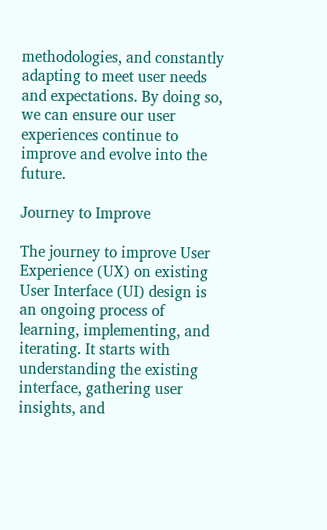methodologies, and constantly adapting to meet user needs and expectations. By doing so, we can ensure our user experiences continue to improve and evolve into the future.

Journey to Improve

The journey to improve User Experience (UX) on existing User Interface (UI) design is an ongoing process of learning, implementing, and iterating. It starts with understanding the existing interface, gathering user insights, and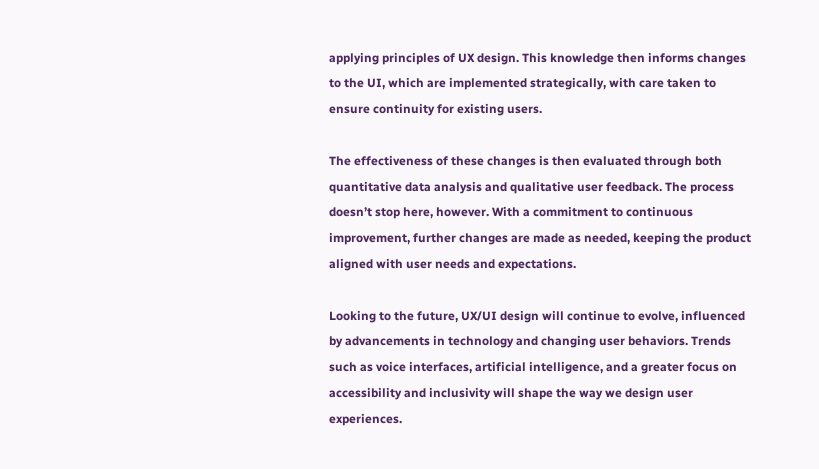applying principles of UX design. This knowledge then informs changes to the UI, which are implemented strategically, with care taken to ensure continuity for existing users.

The effectiveness of these changes is then evaluated through both quantitative data analysis and qualitative user feedback. The process doesn’t stop here, however. With a commitment to continuous improvement, further changes are made as needed, keeping the product aligned with user needs and expectations.

Looking to the future, UX/UI design will continue to evolve, influenced by advancements in technology and changing user behaviors. Trends such as voice interfaces, artificial intelligence, and a greater focus on accessibility and inclusivity will shape the way we design user experiences.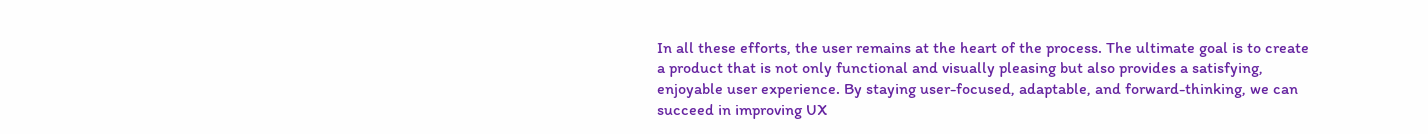In all these efforts, the user remains at the heart of the process. The ultimate goal is to create a product that is not only functional and visually pleasing but also provides a satisfying, enjoyable user experience. By staying user-focused, adaptable, and forward-thinking, we can succeed in improving UX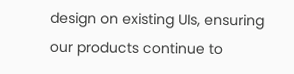design on existing UIs, ensuring our products continue to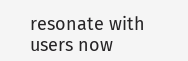resonate with users now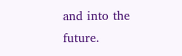and into the future.